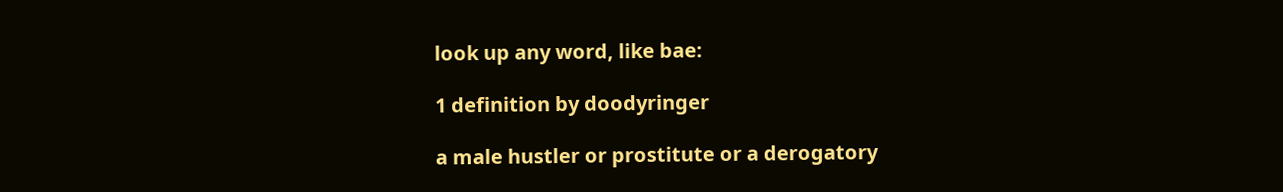look up any word, like bae:

1 definition by doodyringer

a male hustler or prostitute or a derogatory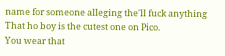name for someone alleging the'll fuck anything
That ho boy is the cutest one on Pico.
You wear that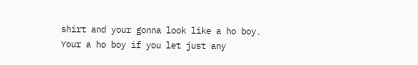shirt and your gonna look like a ho boy.
Your a ho boy if you let just any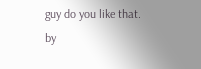guy do you like that.
by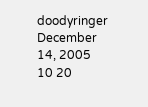doodyringer December 14, 2005
10 20